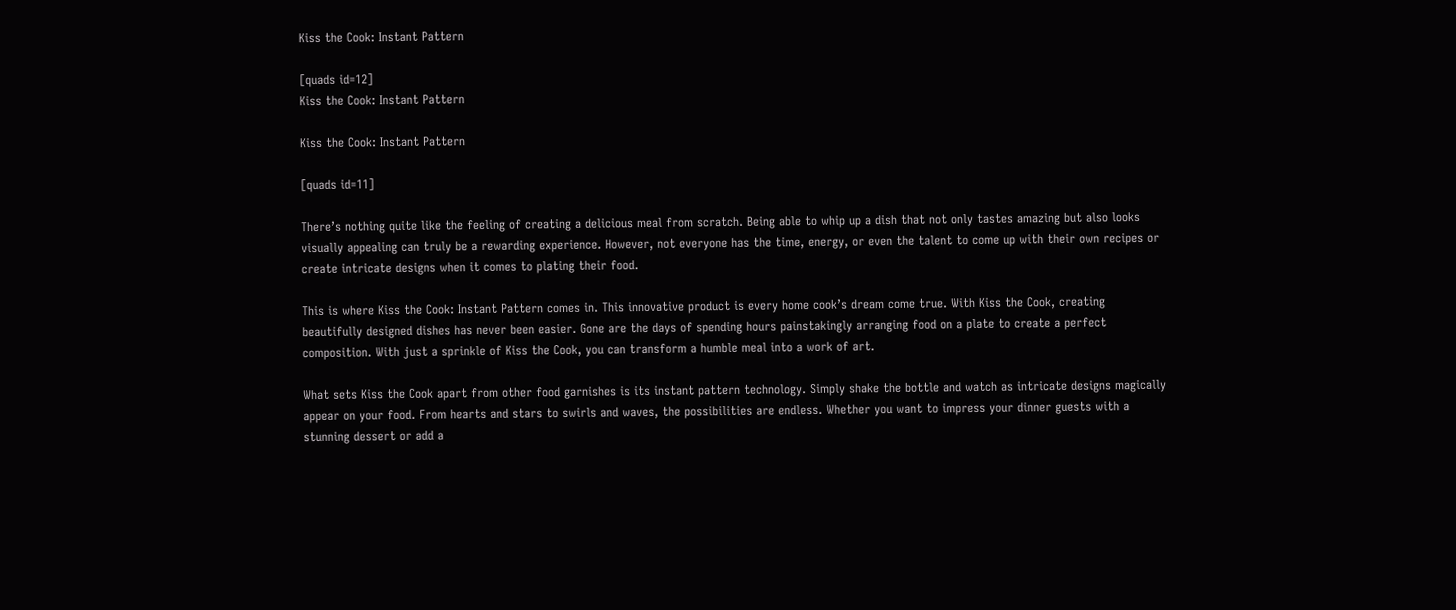Kiss the Cook: Instant Pattern

[quads id=12]
Kiss the Cook: Instant Pattern

Kiss the Cook: Instant Pattern

[quads id=11]

There’s nothing quite like the feeling of creating a delicious meal from scratch. Being able to whip up a dish that not only tastes amazing but also looks visually appealing can truly be a rewarding experience. However, not everyone has the time, energy, or even the talent to come up with their own recipes or create intricate designs when it comes to plating their food.

This is where Kiss the Cook: Instant Pattern comes in. This innovative product is every home cook’s dream come true. With Kiss the Cook, creating beautifully designed dishes has never been easier. Gone are the days of spending hours painstakingly arranging food on a plate to create a perfect composition. With just a sprinkle of Kiss the Cook, you can transform a humble meal into a work of art.

What sets Kiss the Cook apart from other food garnishes is its instant pattern technology. Simply shake the bottle and watch as intricate designs magically appear on your food. From hearts and stars to swirls and waves, the possibilities are endless. Whether you want to impress your dinner guests with a stunning dessert or add a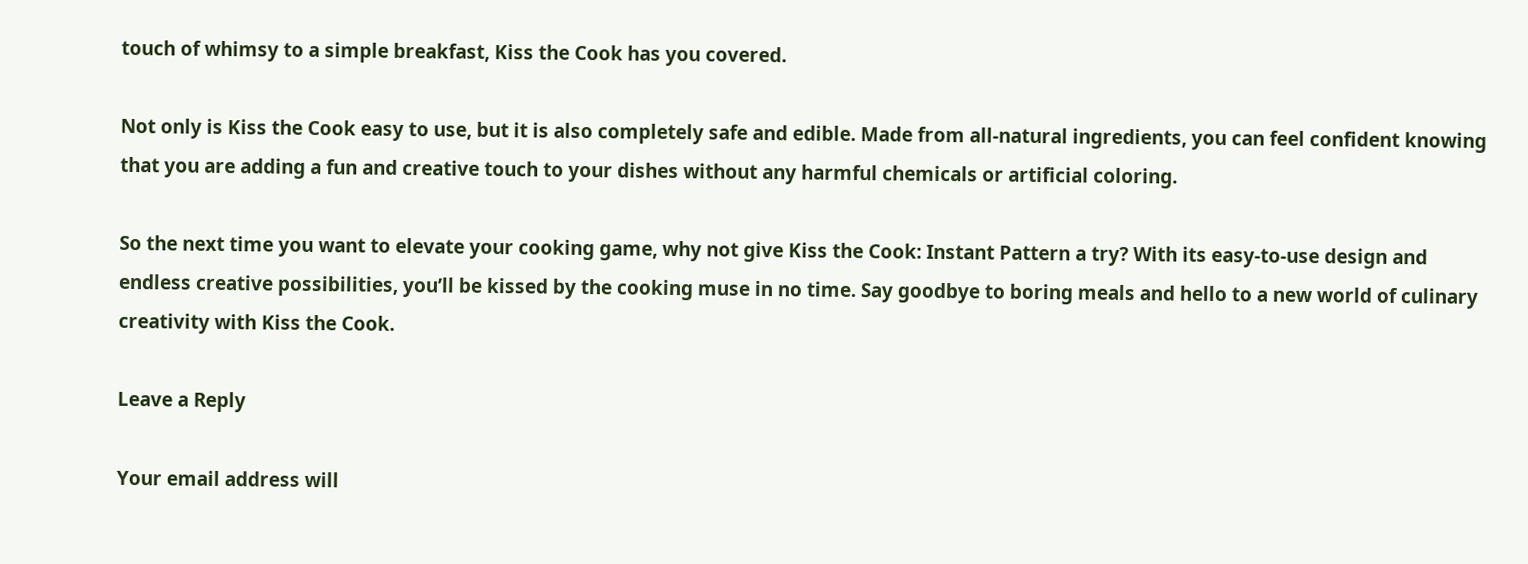touch of whimsy to a simple breakfast, Kiss the Cook has you covered.

Not only is Kiss the Cook easy to use, but it is also completely safe and edible. Made from all-natural ingredients, you can feel confident knowing that you are adding a fun and creative touch to your dishes without any harmful chemicals or artificial coloring.

So the next time you want to elevate your cooking game, why not give Kiss the Cook: Instant Pattern a try? With its easy-to-use design and endless creative possibilities, you’ll be kissed by the cooking muse in no time. Say goodbye to boring meals and hello to a new world of culinary creativity with Kiss the Cook.

Leave a Reply

Your email address will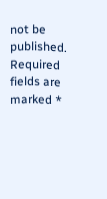not be published. Required fields are marked *